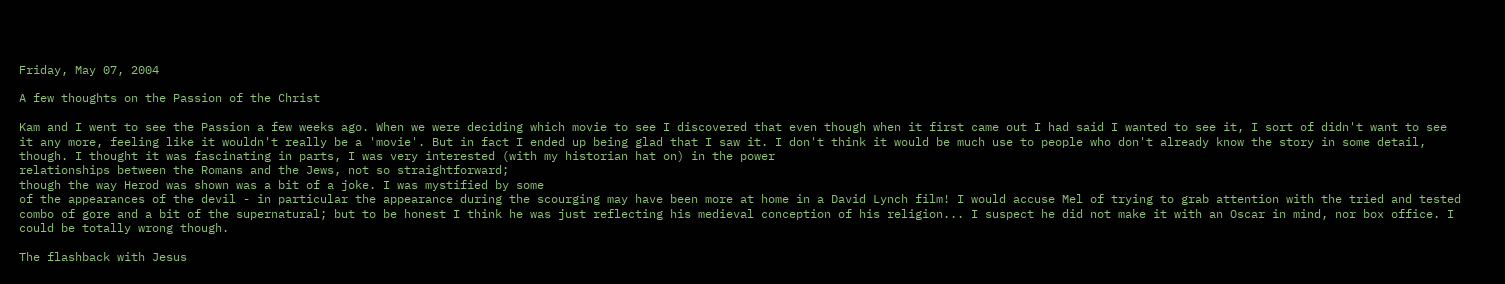Friday, May 07, 2004

A few thoughts on the Passion of the Christ

Kam and I went to see the Passion a few weeks ago. When we were deciding which movie to see I discovered that even though when it first came out I had said I wanted to see it, I sort of didn't want to see it any more, feeling like it wouldn't really be a 'movie'. But in fact I ended up being glad that I saw it. I don't think it would be much use to people who don't already know the story in some detail, though. I thought it was fascinating in parts, I was very interested (with my historian hat on) in the power
relationships between the Romans and the Jews, not so straightforward;
though the way Herod was shown was a bit of a joke. I was mystified by some
of the appearances of the devil - in particular the appearance during the scourging may have been more at home in a David Lynch film! I would accuse Mel of trying to grab attention with the tried and tested combo of gore and a bit of the supernatural; but to be honest I think he was just reflecting his medieval conception of his religion... I suspect he did not make it with an Oscar in mind, nor box office. I could be totally wrong though.

The flashback with Jesus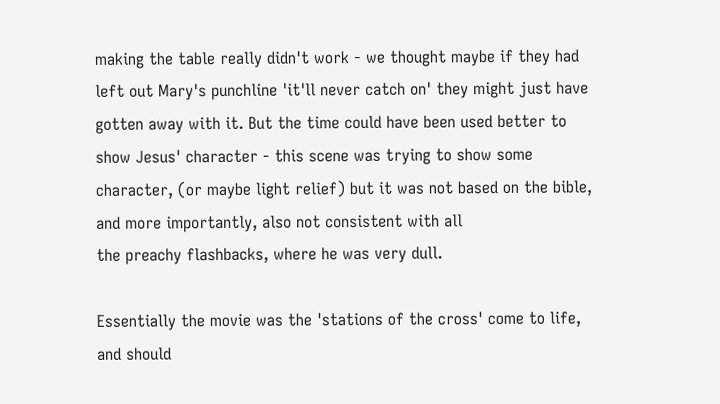making the table really didn't work - we thought maybe if they had left out Mary's punchline 'it'll never catch on' they might just have gotten away with it. But the time could have been used better to show Jesus' character - this scene was trying to show some character, (or maybe light relief) but it was not based on the bible, and more importantly, also not consistent with all
the preachy flashbacks, where he was very dull.

Essentially the movie was the 'stations of the cross' come to life, and should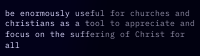be enormously useful for churches and christians as a tool to appreciate and focus on the suffering of Christ for all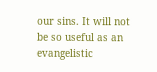our sins. It will not be so useful as an evangelistic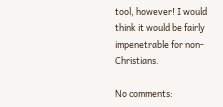tool, however! I would think it would be fairly impenetrable for non-Christians.

No comments: